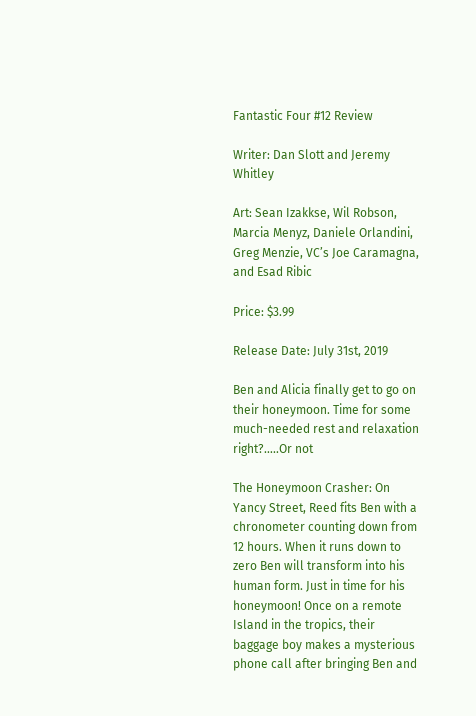Fantastic Four #12 Review

Writer: Dan Slott and Jeremy Whitley

Art: Sean Izakkse, Wil Robson, Marcia Menyz, Daniele Orlandini, Greg Menzie, VC’s Joe Caramagna, and Esad Ribic

Price: $3.99

Release Date: July 31st, 2019

Ben and Alicia finally get to go on their honeymoon. Time for some much-needed rest and relaxation right?…..Or not

The Honeymoon Crasher: On Yancy Street, Reed fits Ben with a chronometer counting down from 12 hours. When it runs down to zero Ben will transform into his human form. Just in time for his honeymoon! Once on a remote Island in the tropics, their baggage boy makes a mysterious phone call after bringing Ben and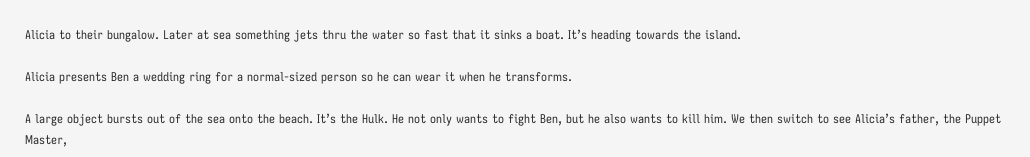Alicia to their bungalow. Later at sea something jets thru the water so fast that it sinks a boat. It’s heading towards the island.

Alicia presents Ben a wedding ring for a normal-sized person so he can wear it when he transforms.

A large object bursts out of the sea onto the beach. It’s the Hulk. He not only wants to fight Ben, but he also wants to kill him. We then switch to see Alicia’s father, the Puppet Master,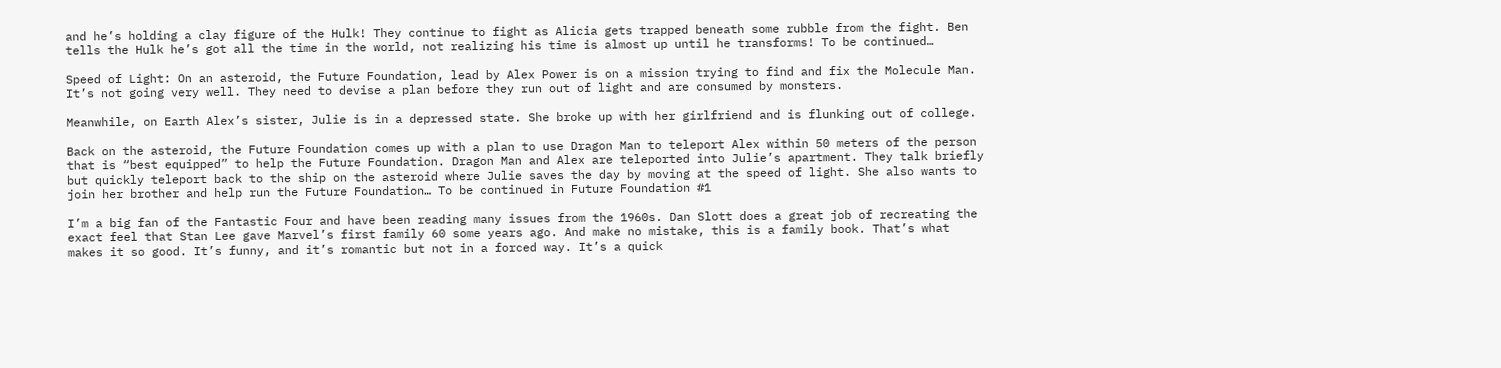and he’s holding a clay figure of the Hulk! They continue to fight as Alicia gets trapped beneath some rubble from the fight. Ben tells the Hulk he’s got all the time in the world, not realizing his time is almost up until he transforms! To be continued…

Speed of Light: On an asteroid, the Future Foundation, lead by Alex Power is on a mission trying to find and fix the Molecule Man. It’s not going very well. They need to devise a plan before they run out of light and are consumed by monsters.

Meanwhile, on Earth Alex’s sister, Julie is in a depressed state. She broke up with her girlfriend and is flunking out of college.

Back on the asteroid, the Future Foundation comes up with a plan to use Dragon Man to teleport Alex within 50 meters of the person that is “best equipped” to help the Future Foundation. Dragon Man and Alex are teleported into Julie’s apartment. They talk briefly but quickly teleport back to the ship on the asteroid where Julie saves the day by moving at the speed of light. She also wants to join her brother and help run the Future Foundation… To be continued in Future Foundation #1

I’m a big fan of the Fantastic Four and have been reading many issues from the 1960s. Dan Slott does a great job of recreating the exact feel that Stan Lee gave Marvel’s first family 60 some years ago. And make no mistake, this is a family book. That’s what makes it so good. It’s funny, and it’s romantic but not in a forced way. It’s a quick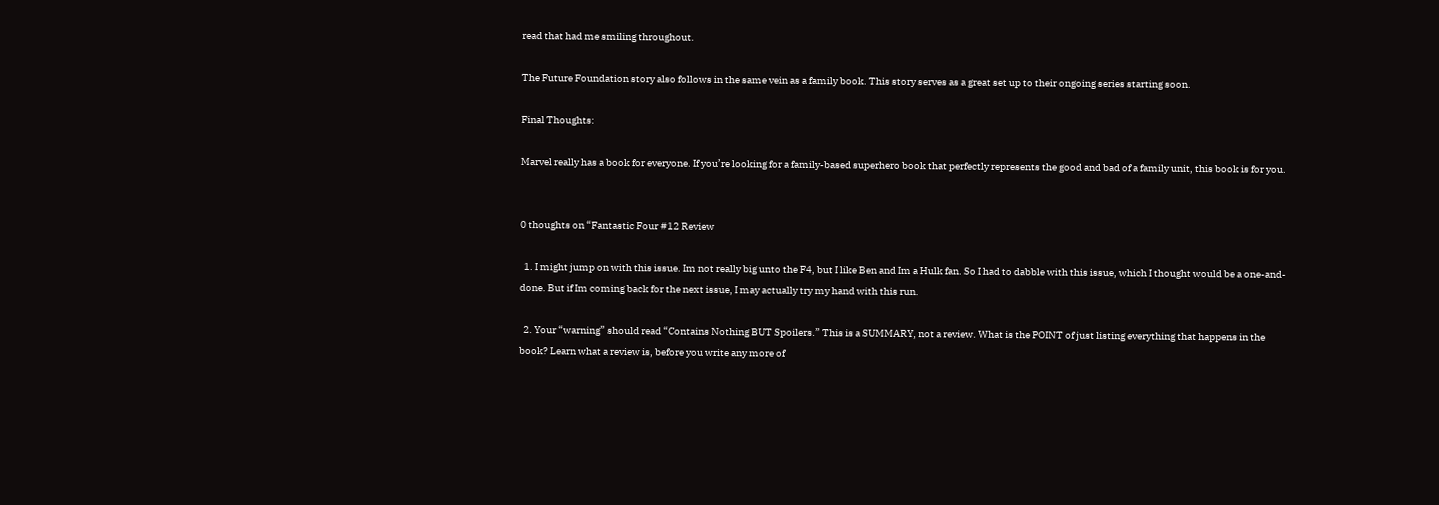read that had me smiling throughout.

The Future Foundation story also follows in the same vein as a family book. This story serves as a great set up to their ongoing series starting soon.

Final Thoughts:

Marvel really has a book for everyone. If you’re looking for a family-based superhero book that perfectly represents the good and bad of a family unit, this book is for you.


0 thoughts on “Fantastic Four #12 Review

  1. I might jump on with this issue. Im not really big unto the F4, but I like Ben and Im a Hulk fan. So I had to dabble with this issue, which I thought would be a one-and-done. But if Im coming back for the next issue, I may actually try my hand with this run.

  2. Your “warning” should read “Contains Nothing BUT Spoilers.” This is a SUMMARY, not a review. What is the POINT of just listing everything that happens in the book? Learn what a review is, before you write any more of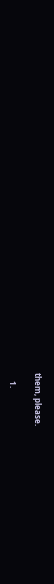them, please.

    1.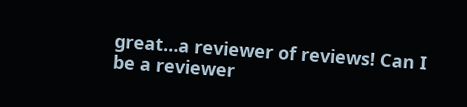great…a reviewer of reviews! Can I be a reviewer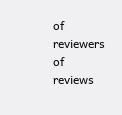of reviewers of reviews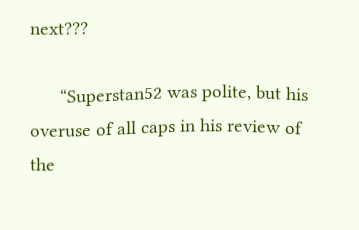next???

      “Superstan52 was polite, but his overuse of all caps in his review of the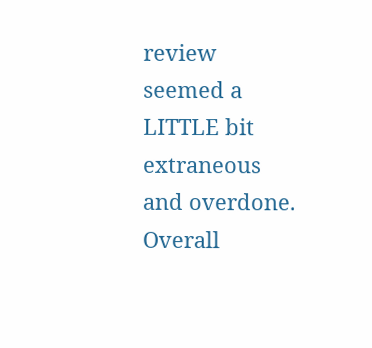review seemed a LITTLE bit extraneous and overdone. Overall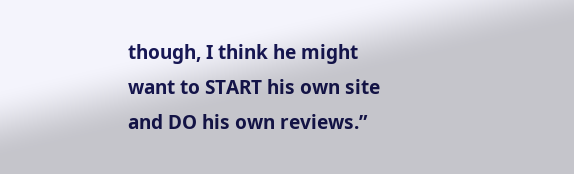though, I think he might want to START his own site and DO his own reviews.”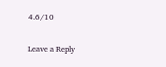4.6/10

Leave a Reply